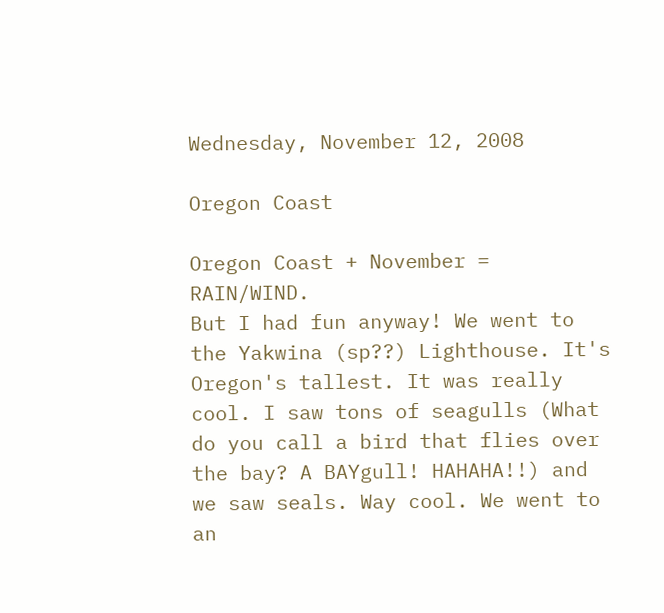Wednesday, November 12, 2008

Oregon Coast

Oregon Coast + November = RAIN/WIND.
But I had fun anyway! We went to the Yakwina (sp??) Lighthouse. It's Oregon's tallest. It was really cool. I saw tons of seagulls (What do you call a bird that flies over the bay? A BAYgull! HAHAHA!!) and we saw seals. Way cool. We went to an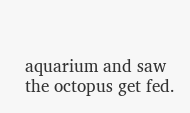aquarium and saw the octopus get fed.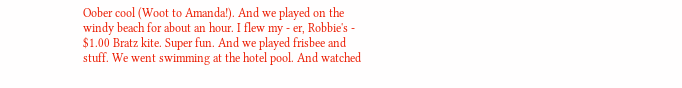Oober cool (Woot to Amanda!). And we played on the windy beach for about an hour. I flew my - er, Robbie's - $1.00 Bratz kite. Super fun. And we played frisbee and stuff. We went swimming at the hotel pool. And watched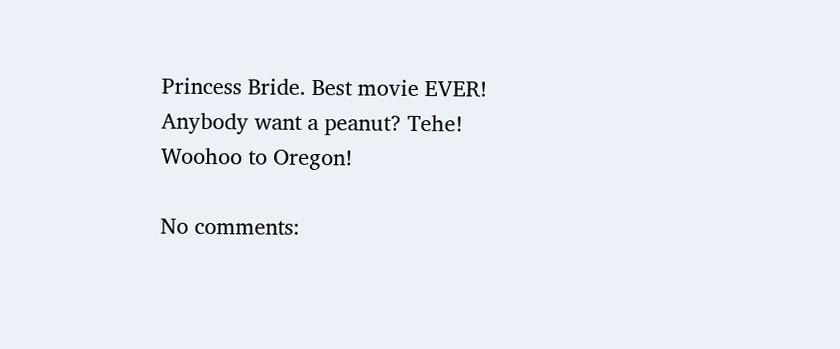Princess Bride. Best movie EVER! Anybody want a peanut? Tehe!
Woohoo to Oregon!

No comments: